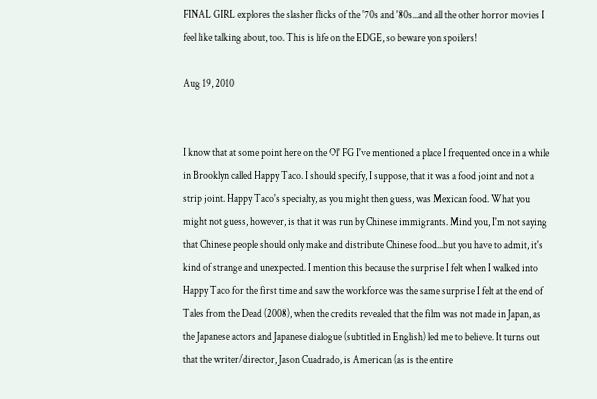FINAL GIRL explores the slasher flicks of the '70s and '80s...and all the other horror movies I feel like talking about, too. This is life on the EDGE, so beware yon spoilers!

Aug 19, 2010


I know that at some point here on the Ol' FG I've mentioned a place I frequented once in a while in Brooklyn called Happy Taco. I should specify, I suppose, that it was a food joint and not a strip joint. Happy Taco's specialty, as you might then guess, was Mexican food. What you might not guess, however, is that it was run by Chinese immigrants. Mind you, I'm not saying that Chinese people should only make and distribute Chinese food...but you have to admit, it's kind of strange and unexpected. I mention this because the surprise I felt when I walked into Happy Taco for the first time and saw the workforce was the same surprise I felt at the end of Tales from the Dead (2008), when the credits revealed that the film was not made in Japan, as the Japanese actors and Japanese dialogue (subtitled in English) led me to believe. It turns out that the writer/director, Jason Cuadrado, is American (as is the entire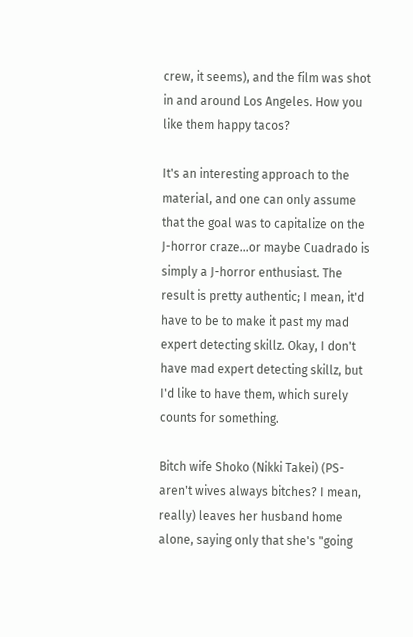crew, it seems), and the film was shot in and around Los Angeles. How you like them happy tacos?

It's an interesting approach to the material, and one can only assume that the goal was to capitalize on the J-horror craze...or maybe Cuadrado is simply a J-horror enthusiast. The result is pretty authentic; I mean, it'd have to be to make it past my mad expert detecting skillz. Okay, I don't have mad expert detecting skillz, but I'd like to have them, which surely counts for something.

Bitch wife Shoko (Nikki Takei) (PS- aren't wives always bitches? I mean, really) leaves her husband home alone, saying only that she's "going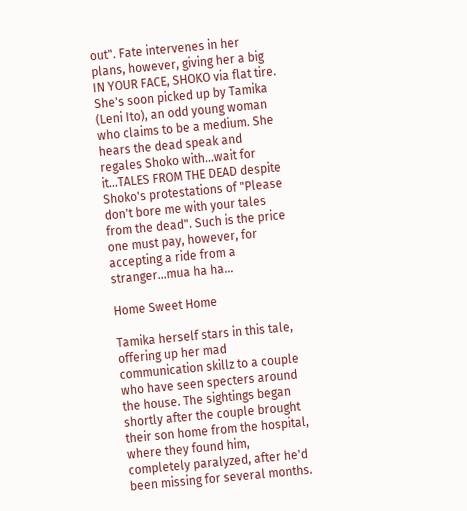out". Fate intervenes in her plans, however, giving her a big IN YOUR FACE, SHOKO via flat tire. She's soon picked up by Tamika (Leni Ito), an odd young woman who claims to be a medium. She hears the dead speak and regales Shoko with...wait for it...TALES FROM THE DEAD despite Shoko's protestations of "Please don't bore me with your tales from the dead". Such is the price one must pay, however, for accepting a ride from a stranger...mua ha ha...

Home Sweet Home

Tamika herself stars in this tale, offering up her mad communication skillz to a couple who have seen specters around the house. The sightings began shortly after the couple brought their son home from the hospital, where they found him, completely paralyzed, after he'd been missing for several months.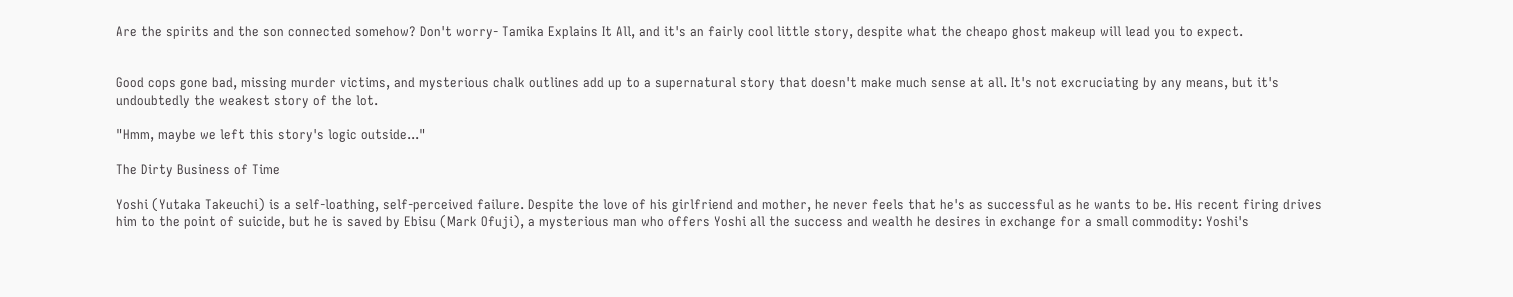Are the spirits and the son connected somehow? Don't worry- Tamika Explains It All, and it's an fairly cool little story, despite what the cheapo ghost makeup will lead you to expect.


Good cops gone bad, missing murder victims, and mysterious chalk outlines add up to a supernatural story that doesn't make much sense at all. It's not excruciating by any means, but it's undoubtedly the weakest story of the lot.

"Hmm, maybe we left this story's logic outside..."

The Dirty Business of Time

Yoshi (Yutaka Takeuchi) is a self-loathing, self-perceived failure. Despite the love of his girlfriend and mother, he never feels that he's as successful as he wants to be. His recent firing drives him to the point of suicide, but he is saved by Ebisu (Mark Ofuji), a mysterious man who offers Yoshi all the success and wealth he desires in exchange for a small commodity: Yoshi's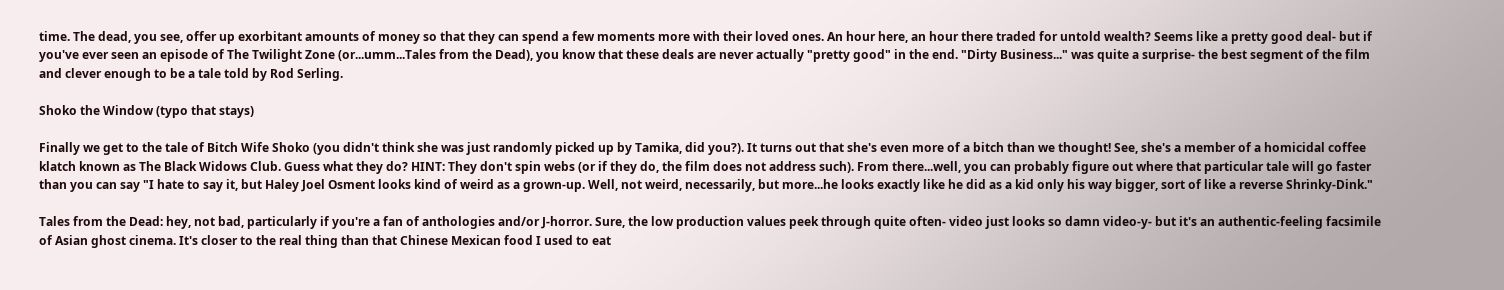time. The dead, you see, offer up exorbitant amounts of money so that they can spend a few moments more with their loved ones. An hour here, an hour there traded for untold wealth? Seems like a pretty good deal- but if you've ever seen an episode of The Twilight Zone (or...umm...Tales from the Dead), you know that these deals are never actually "pretty good" in the end. "Dirty Business..." was quite a surprise- the best segment of the film and clever enough to be a tale told by Rod Serling.

Shoko the Window (typo that stays)

Finally we get to the tale of Bitch Wife Shoko (you didn't think she was just randomly picked up by Tamika, did you?). It turns out that she's even more of a bitch than we thought! See, she's a member of a homicidal coffee klatch known as The Black Widows Club. Guess what they do? HINT: They don't spin webs (or if they do, the film does not address such). From there...well, you can probably figure out where that particular tale will go faster than you can say "I hate to say it, but Haley Joel Osment looks kind of weird as a grown-up. Well, not weird, necessarily, but more...he looks exactly like he did as a kid only his way bigger, sort of like a reverse Shrinky-Dink."

Tales from the Dead: hey, not bad, particularly if you're a fan of anthologies and/or J-horror. Sure, the low production values peek through quite often- video just looks so damn video-y- but it's an authentic-feeling facsimile of Asian ghost cinema. It's closer to the real thing than that Chinese Mexican food I used to eat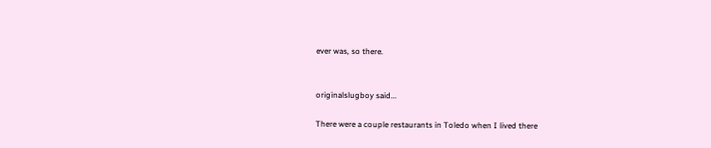ever was, so there.


originalslugboy said...

There were a couple restaurants in Toledo when I lived there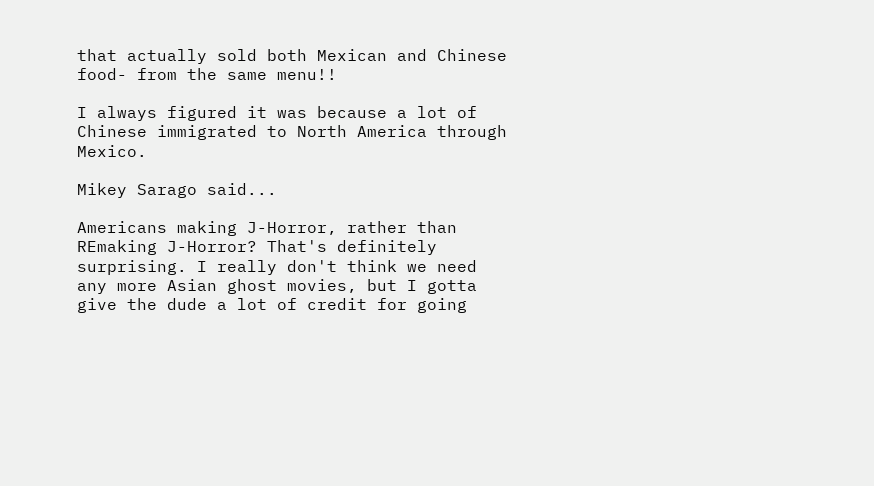that actually sold both Mexican and Chinese food- from the same menu!!

I always figured it was because a lot of Chinese immigrated to North America through Mexico.

Mikey Sarago said...

Americans making J-Horror, rather than REmaking J-Horror? That's definitely surprising. I really don't think we need any more Asian ghost movies, but I gotta give the dude a lot of credit for going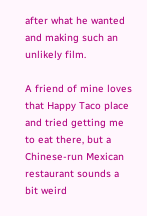after what he wanted and making such an unlikely film.

A friend of mine loves that Happy Taco place and tried getting me to eat there, but a Chinese-run Mexican restaurant sounds a bit weird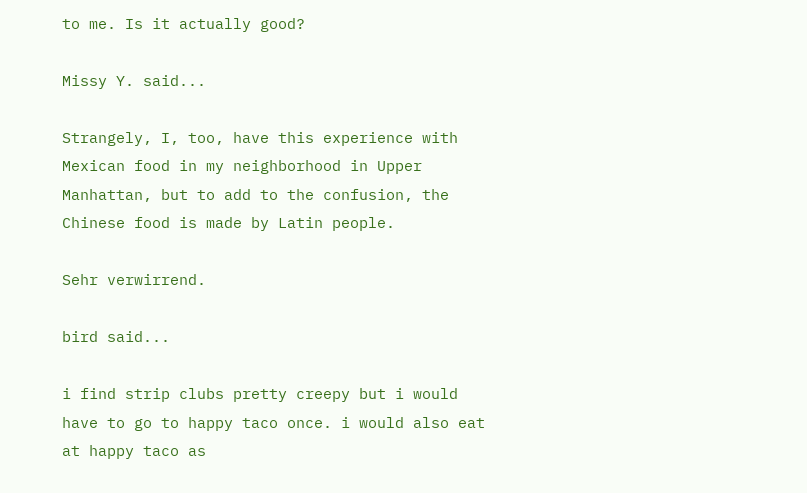to me. Is it actually good?

Missy Y. said...

Strangely, I, too, have this experience with Mexican food in my neighborhood in Upper Manhattan, but to add to the confusion, the Chinese food is made by Latin people.

Sehr verwirrend.

bird said...

i find strip clubs pretty creepy but i would have to go to happy taco once. i would also eat at happy taco as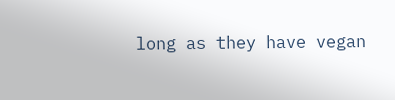long as they have vegan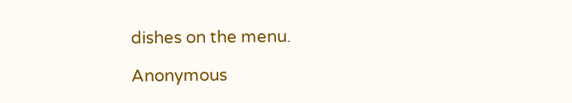dishes on the menu.

Anonymous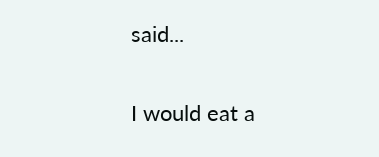said...

I would eat a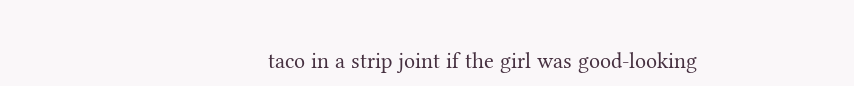taco in a strip joint if the girl was good-looking